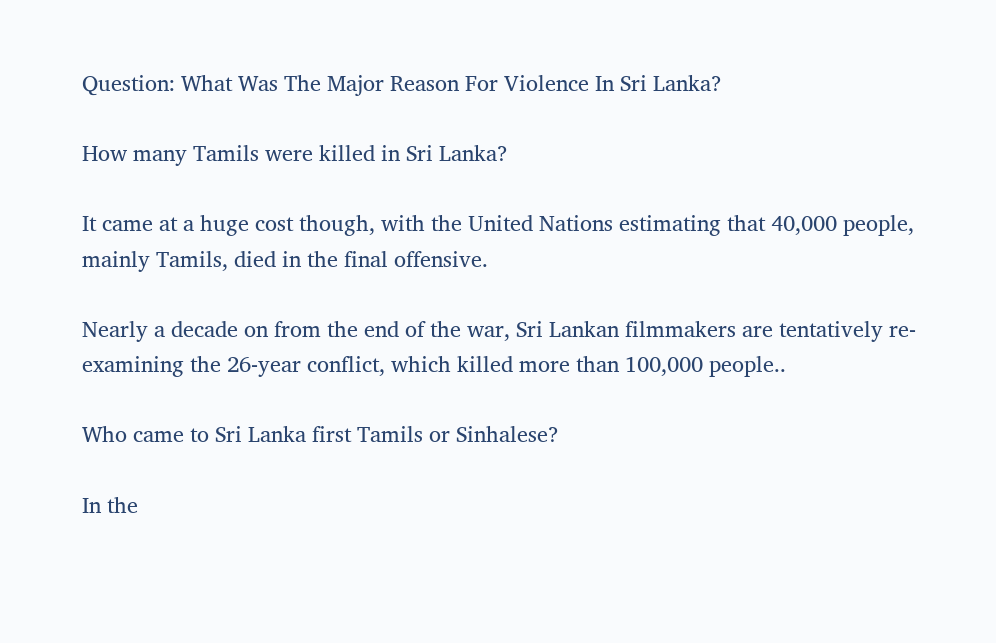Question: What Was The Major Reason For Violence In Sri Lanka?

How many Tamils were killed in Sri Lanka?

It came at a huge cost though, with the United Nations estimating that 40,000 people, mainly Tamils, died in the final offensive.

Nearly a decade on from the end of the war, Sri Lankan filmmakers are tentatively re-examining the 26-year conflict, which killed more than 100,000 people..

Who came to Sri Lanka first Tamils or Sinhalese?

In the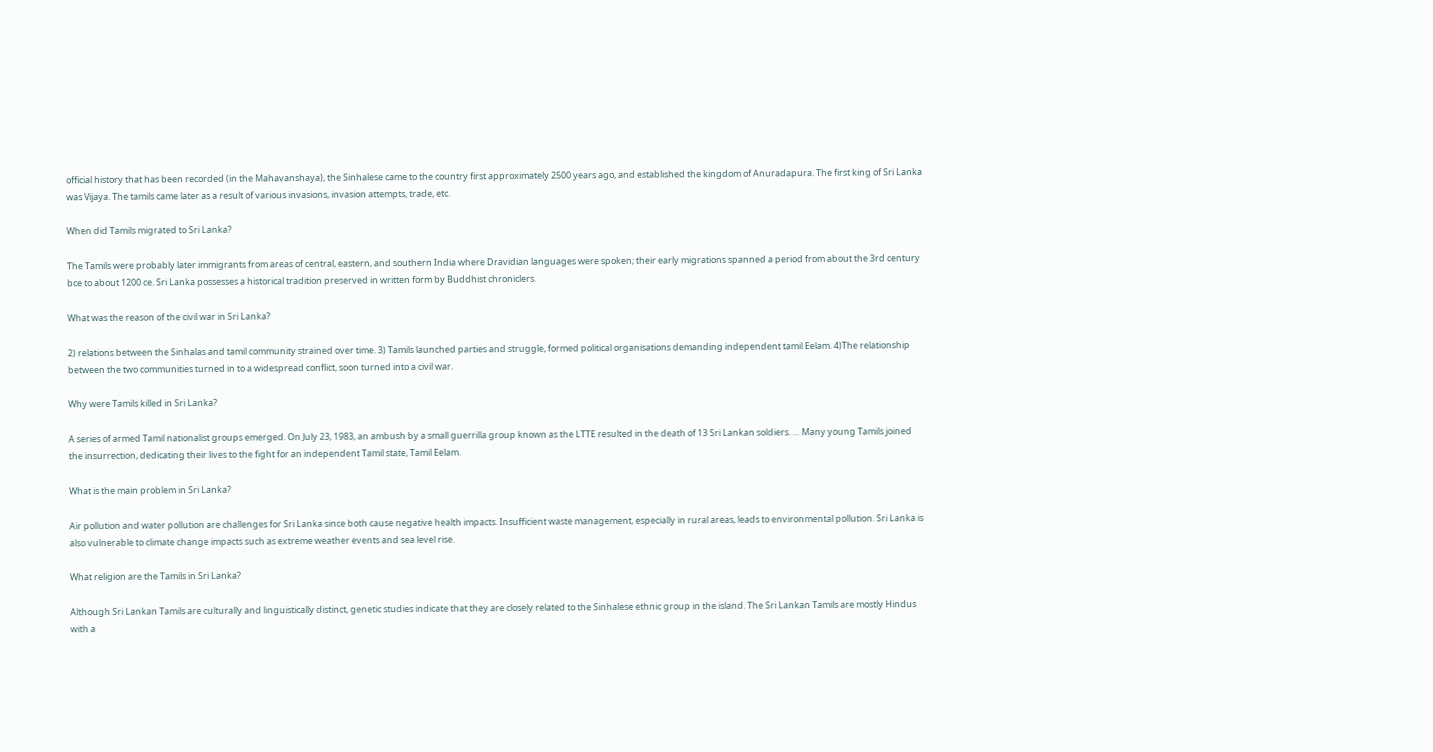official history that has been recorded (in the Mahavanshaya), the Sinhalese came to the country first approximately 2500 years ago, and established the kingdom of Anuradapura. The first king of Sri Lanka was Vijaya. The tamils came later as a result of various invasions, invasion attempts, trade, etc.

When did Tamils migrated to Sri Lanka?

The Tamils were probably later immigrants from areas of central, eastern, and southern India where Dravidian languages were spoken; their early migrations spanned a period from about the 3rd century bce to about 1200 ce. Sri Lanka possesses a historical tradition preserved in written form by Buddhist chroniclers.

What was the reason of the civil war in Sri Lanka?

2) relations between the Sinhalas and tamil community strained over time. 3) Tamils launched parties and struggle, formed political organisations demanding independent tamil Eelam. 4)The relationship between the two communities turned in to a widespread conflict, soon turned into a civil war.

Why were Tamils killed in Sri Lanka?

A series of armed Tamil nationalist groups emerged. On July 23, 1983, an ambush by a small guerrilla group known as the LTTE resulted in the death of 13 Sri Lankan soldiers. … Many young Tamils joined the insurrection, dedicating their lives to the fight for an independent Tamil state, Tamil Eelam.

What is the main problem in Sri Lanka?

Air pollution and water pollution are challenges for Sri Lanka since both cause negative health impacts. Insufficient waste management, especially in rural areas, leads to environmental pollution. Sri Lanka is also vulnerable to climate change impacts such as extreme weather events and sea level rise.

What religion are the Tamils in Sri Lanka?

Although Sri Lankan Tamils are culturally and linguistically distinct, genetic studies indicate that they are closely related to the Sinhalese ethnic group in the island. The Sri Lankan Tamils are mostly Hindus with a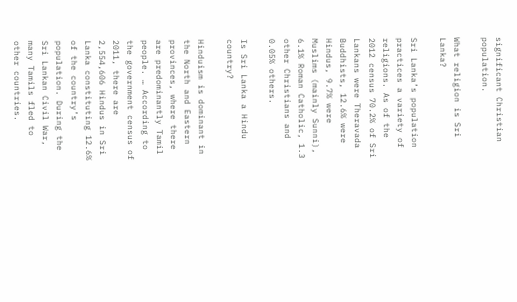significant Christian population.

What religion is Sri Lanka?

Sri Lanka’s population practices a variety of religions. As of the 2012 census 70.2% of Sri Lankans were Theravada Buddhists, 12.6% were Hindus, 9.7% were Muslims (mainly Sunni), 6.1% Roman Catholic, 1.3 other Christians and 0.05% others.

Is Sri Lanka a Hindu country?

Hinduism is dominant in the North and Eastern provinces, where there are predominantly Tamil people. … According to the government census of 2011, there are 2,554,606 Hindus in Sri Lanka constituting 12.6% of the country’s population. During the Sri Lankan Civil War, many Tamils fled to other countries.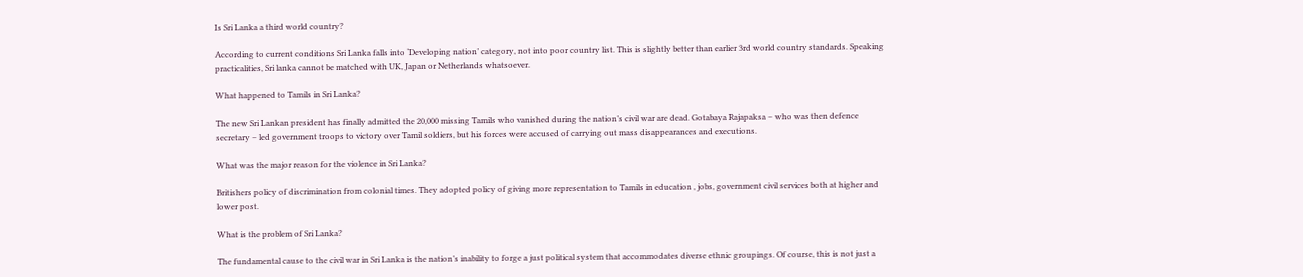Is Sri Lanka a third world country?

According to current conditions Sri Lanka falls into ‘Developing nation’ category, not into poor country list. This is slightly better than earlier 3rd world country standards. Speaking practicalities, Sri lanka cannot be matched with UK, Japan or Netherlands whatsoever.

What happened to Tamils in Sri Lanka?

The new Sri Lankan president has finally admitted the 20,000 missing Tamils who vanished during the nation’s civil war are dead. Gotabaya Rajapaksa – who was then defence secretary – led government troops to victory over Tamil soldiers, but his forces were accused of carrying out mass disappearances and executions.

What was the major reason for the violence in Sri Lanka?

Britishers policy of discrimination from colonial times. They adopted policy of giving more representation to Tamils in education , jobs, government civil services both at higher and lower post.

What is the problem of Sri Lanka?

The fundamental cause to the civil war in Sri Lanka is the nation’s inability to forge a just political system that accommodates diverse ethnic groupings. Of course, this is not just a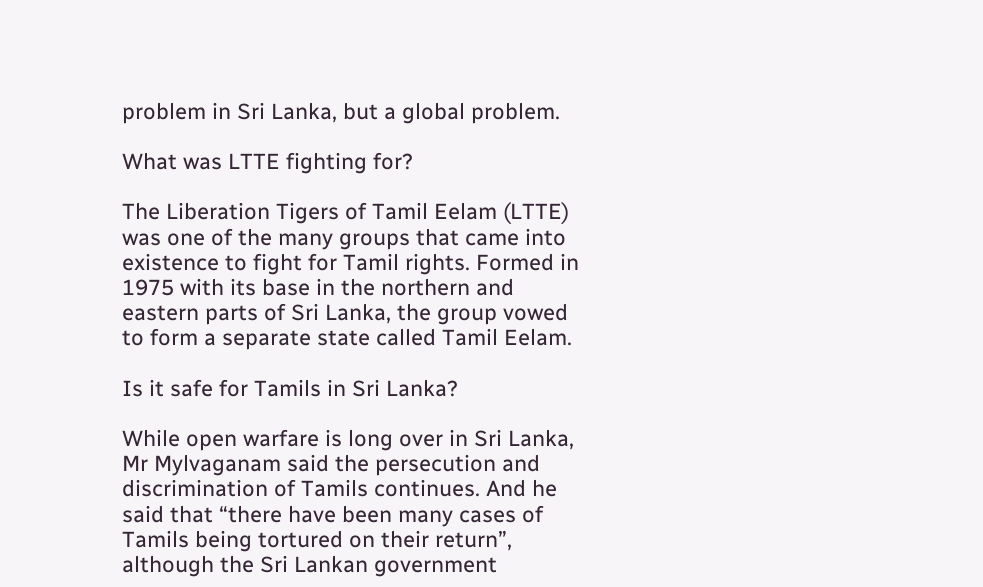problem in Sri Lanka, but a global problem.

What was LTTE fighting for?

The Liberation Tigers of Tamil Eelam (LTTE) was one of the many groups that came into existence to fight for Tamil rights. Formed in 1975 with its base in the northern and eastern parts of Sri Lanka, the group vowed to form a separate state called Tamil Eelam.

Is it safe for Tamils in Sri Lanka?

While open warfare is long over in Sri Lanka, Mr Mylvaganam said the persecution and discrimination of Tamils continues. And he said that “there have been many cases of Tamils being tortured on their return”, although the Sri Lankan government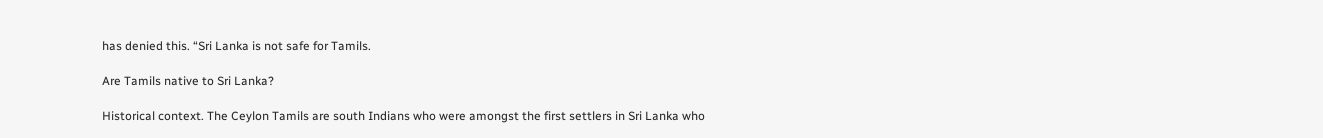has denied this. “Sri Lanka is not safe for Tamils.

Are Tamils native to Sri Lanka?

Historical context. The Ceylon Tamils are south Indians who were amongst the first settlers in Sri Lanka who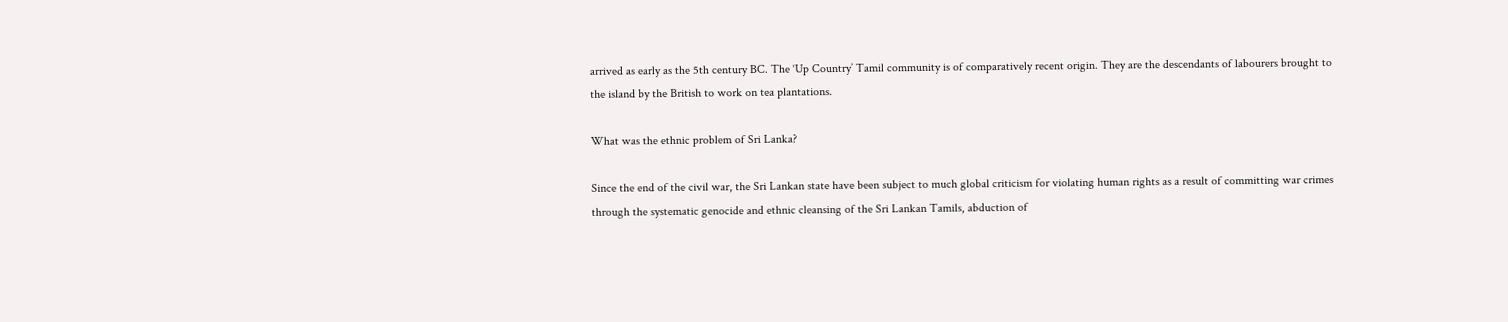arrived as early as the 5th century BC. The ‘Up Country’ Tamil community is of comparatively recent origin. They are the descendants of labourers brought to the island by the British to work on tea plantations.

What was the ethnic problem of Sri Lanka?

Since the end of the civil war, the Sri Lankan state have been subject to much global criticism for violating human rights as a result of committing war crimes through the systematic genocide and ethnic cleansing of the Sri Lankan Tamils, abduction of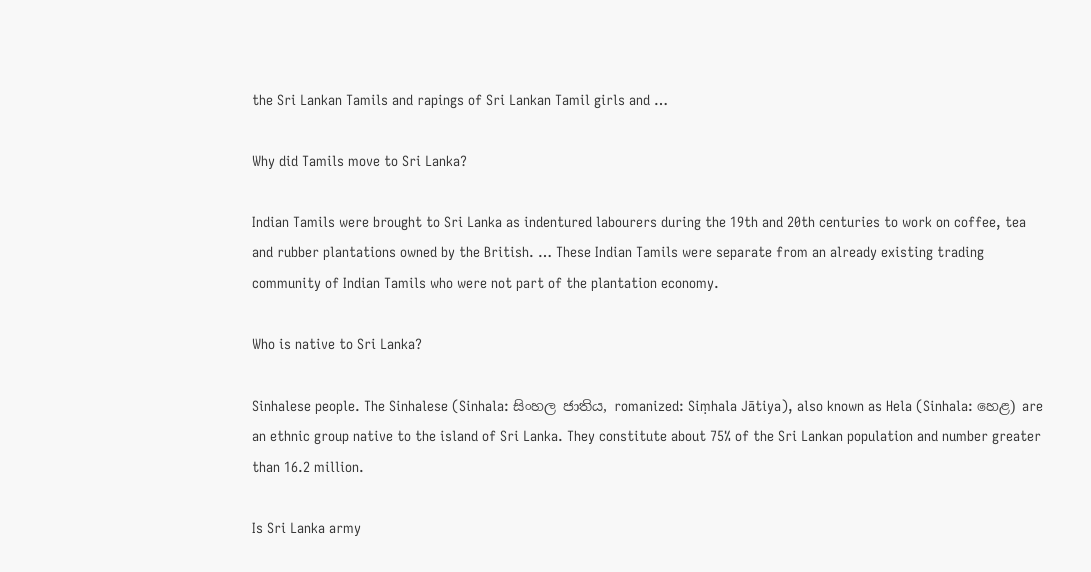the Sri Lankan Tamils and rapings of Sri Lankan Tamil girls and …

Why did Tamils move to Sri Lanka?

Indian Tamils were brought to Sri Lanka as indentured labourers during the 19th and 20th centuries to work on coffee, tea and rubber plantations owned by the British. … These Indian Tamils were separate from an already existing trading community of Indian Tamils who were not part of the plantation economy.

Who is native to Sri Lanka?

Sinhalese people. The Sinhalese (Sinhala: සිංහල ජාතිය, romanized: Siṃhala Jātiya), also known as Hela (Sinhala: හෙළ) are an ethnic group native to the island of Sri Lanka. They constitute about 75% of the Sri Lankan population and number greater than 16.2 million.

Is Sri Lanka army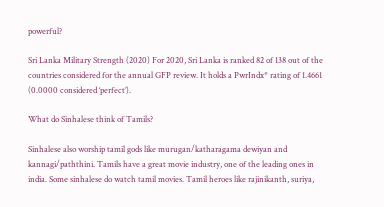powerful?

Sri Lanka Military Strength (2020) For 2020, Sri Lanka is ranked 82 of 138 out of the countries considered for the annual GFP review. It holds a PwrIndx* rating of 1.4661 (0.0000 considered ‘perfect’).

What do Sinhalese think of Tamils?

Sinhalese also worship tamil gods like murugan/katharagama dewiyan and kannagi/paththini. Tamils have a great movie industry, one of the leading ones in india. Some sinhalese do watch tamil movies. Tamil heroes like rajinikanth, suriya,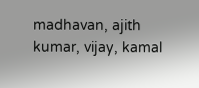madhavan, ajith kumar, vijay, kamal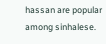hassan are popular among sinhalese.